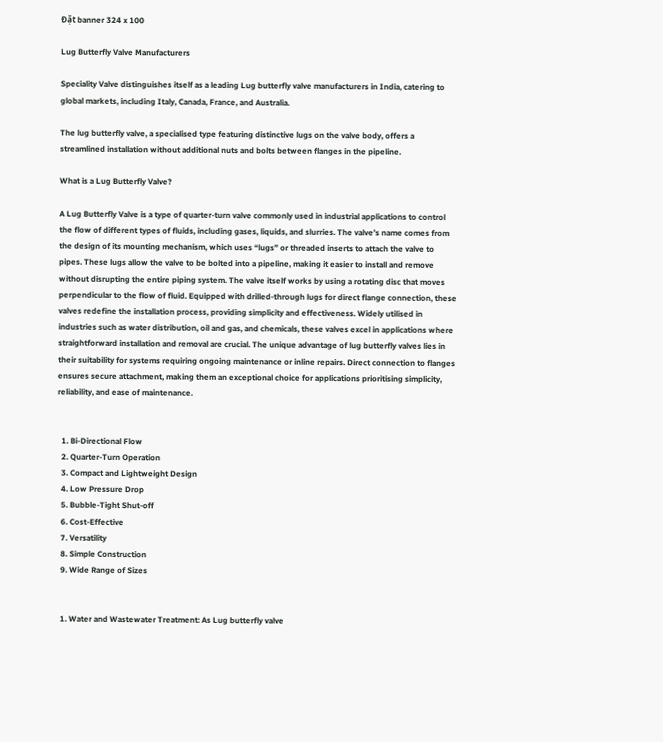Đặt banner 324 x 100

Lug Butterfly Valve Manufacturers

Speciality Valve distinguishes itself as a leading Lug butterfly valve manufacturers in India, catering to global markets, including Italy, Canada, France, and Australia.

The lug butterfly valve, a specialised type featuring distinctive lugs on the valve body, offers a streamlined installation without additional nuts and bolts between flanges in the pipeline.

What is a Lug Butterfly Valve?

A Lug Butterfly Valve is a type of quarter-turn valve commonly used in industrial applications to control the flow of different types of fluids, including gases, liquids, and slurries. The valve’s name comes from the design of its mounting mechanism, which uses “lugs” or threaded inserts to attach the valve to pipes. These lugs allow the valve to be bolted into a pipeline, making it easier to install and remove without disrupting the entire piping system. The valve itself works by using a rotating disc that moves perpendicular to the flow of fluid. Equipped with drilled-through lugs for direct flange connection, these valves redefine the installation process, providing simplicity and effectiveness. Widely utilised in industries such as water distribution, oil and gas, and chemicals, these valves excel in applications where straightforward installation and removal are crucial. The unique advantage of lug butterfly valves lies in their suitability for systems requiring ongoing maintenance or inline repairs. Direct connection to flanges ensures secure attachment, making them an exceptional choice for applications prioritising simplicity, reliability, and ease of maintenance.


  1. Bi-Directional Flow
  2. Quarter-Turn Operation
  3. Compact and Lightweight Design
  4. Low Pressure Drop
  5. Bubble-Tight Shut-off
  6. Cost-Effective
  7. Versatility
  8. Simple Construction
  9. Wide Range of Sizes


  1. Water and Wastewater Treatment: As Lug butterfly valve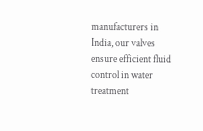manufacturers in India, our valves ensure efficient fluid control in water treatment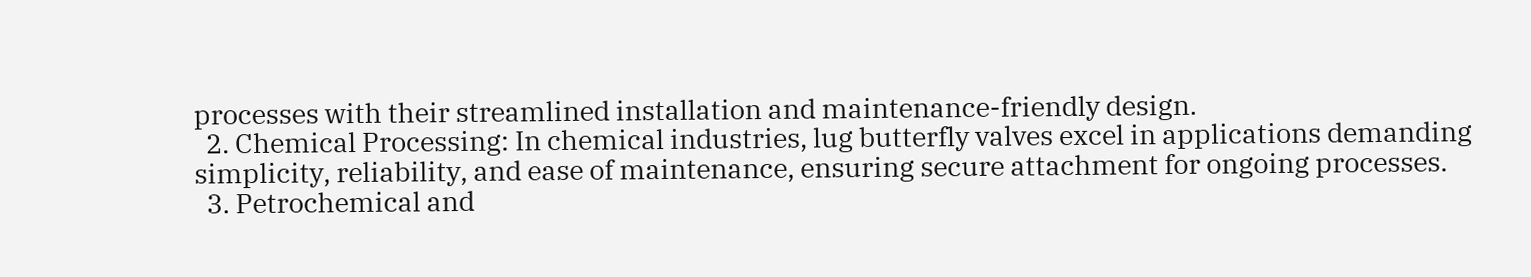processes with their streamlined installation and maintenance-friendly design.
  2. Chemical Processing: In chemical industries, lug butterfly valves excel in applications demanding simplicity, reliability, and ease of maintenance, ensuring secure attachment for ongoing processes.
  3. Petrochemical and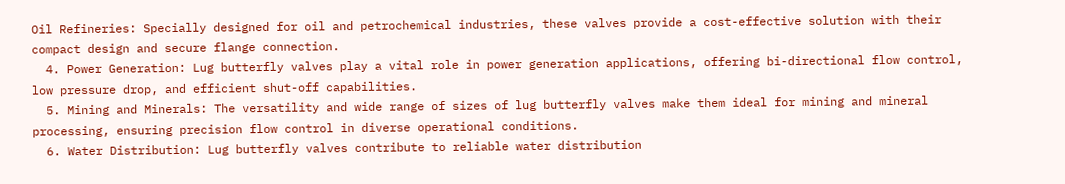Oil Refineries: Specially designed for oil and petrochemical industries, these valves provide a cost-effective solution with their compact design and secure flange connection.
  4. Power Generation: Lug butterfly valves play a vital role in power generation applications, offering bi-directional flow control, low pressure drop, and efficient shut-off capabilities.
  5. Mining and Minerals: The versatility and wide range of sizes of lug butterfly valves make them ideal for mining and mineral processing, ensuring precision flow control in diverse operational conditions.
  6. Water Distribution: Lug butterfly valves contribute to reliable water distribution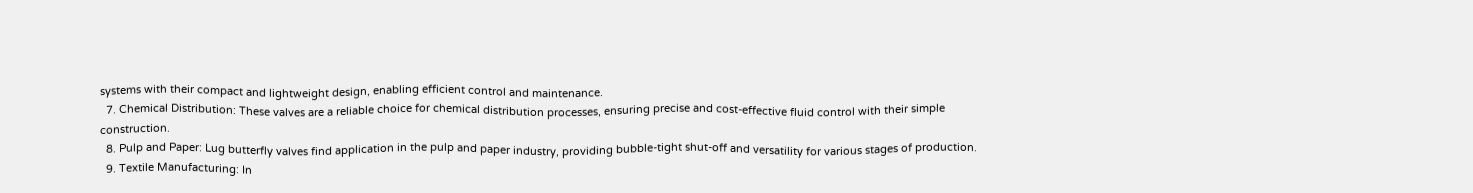systems with their compact and lightweight design, enabling efficient control and maintenance.
  7. Chemical Distribution: These valves are a reliable choice for chemical distribution processes, ensuring precise and cost-effective fluid control with their simple construction.
  8. Pulp and Paper: Lug butterfly valves find application in the pulp and paper industry, providing bubble-tight shut-off and versatility for various stages of production.
  9. Textile Manufacturing: In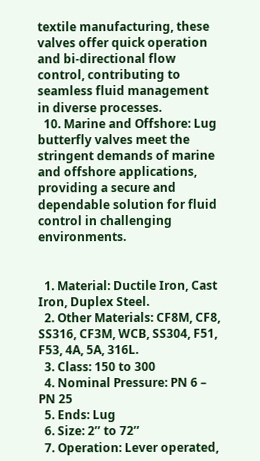textile manufacturing, these valves offer quick operation and bi-directional flow control, contributing to seamless fluid management in diverse processes.
  10. Marine and Offshore: Lug butterfly valves meet the stringent demands of marine and offshore applications, providing a secure and dependable solution for fluid control in challenging environments.


  1. Material: Ductile Iron, Cast Iron, Duplex Steel.
  2. Other Materials: CF8M, CF8, SS316, CF3M, WCB, SS304, F51, F53, 4A, 5A, 316L.
  3. Class: 150 to 300
  4. Nominal Pressure: PN 6 – PN 25
  5. Ends: Lug
  6. Size: 2’’ to 72’’
  7. Operation: Lever operated,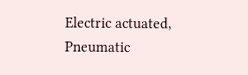Electric actuated, Pneumatic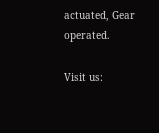actuated, Gear operated.

Visit us: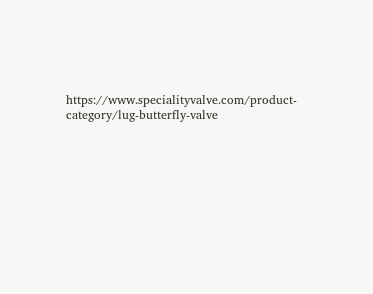https://www.specialityvalve.com/product-category/lug-butterfly-valve